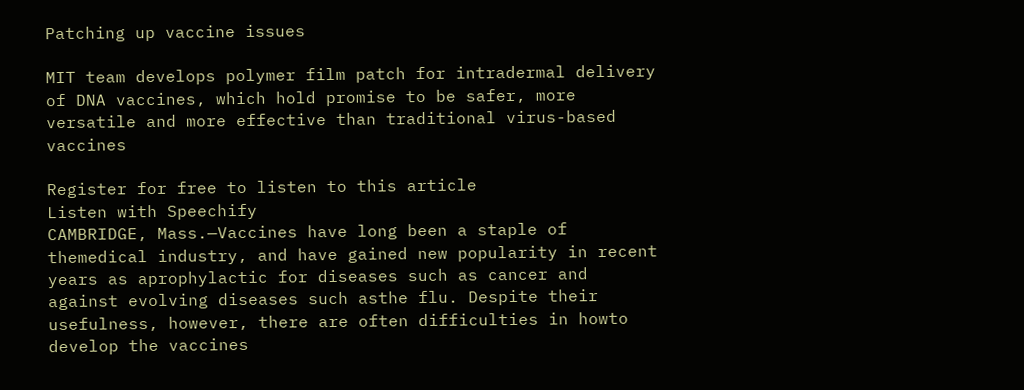Patching up vaccine issues

MIT team develops polymer film patch for intradermal delivery of DNA vaccines, which hold promise to be safer, more versatile and more effective than traditional virus-based vaccines

Register for free to listen to this article
Listen with Speechify
CAMBRIDGE, Mass.—Vaccines have long been a staple of themedical industry, and have gained new popularity in recent years as aprophylactic for diseases such as cancer and against evolving diseases such asthe flu. Despite their usefulness, however, there are often difficulties in howto develop the vaccines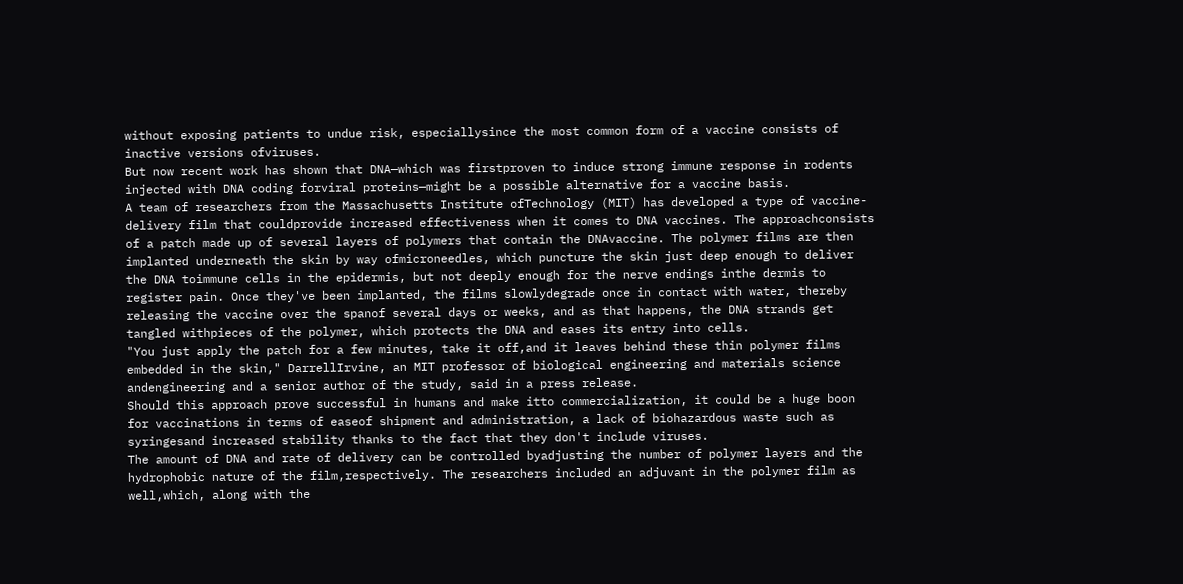without exposing patients to undue risk, especiallysince the most common form of a vaccine consists of inactive versions ofviruses.
But now recent work has shown that DNA—which was firstproven to induce strong immune response in rodents injected with DNA coding forviral proteins—might be a possible alternative for a vaccine basis.
A team of researchers from the Massachusetts Institute ofTechnology (MIT) has developed a type of vaccine-delivery film that couldprovide increased effectiveness when it comes to DNA vaccines. The approachconsists of a patch made up of several layers of polymers that contain the DNAvaccine. The polymer films are then implanted underneath the skin by way ofmicroneedles, which puncture the skin just deep enough to deliver the DNA toimmune cells in the epidermis, but not deeply enough for the nerve endings inthe dermis to register pain. Once they've been implanted, the films slowlydegrade once in contact with water, thereby releasing the vaccine over the spanof several days or weeks, and as that happens, the DNA strands get tangled withpieces of the polymer, which protects the DNA and eases its entry into cells.
"You just apply the patch for a few minutes, take it off,and it leaves behind these thin polymer films embedded in the skin," DarrellIrvine, an MIT professor of biological engineering and materials science andengineering and a senior author of the study, said in a press release.
Should this approach prove successful in humans and make itto commercialization, it could be a huge boon for vaccinations in terms of easeof shipment and administration, a lack of biohazardous waste such as syringesand increased stability thanks to the fact that they don't include viruses.
The amount of DNA and rate of delivery can be controlled byadjusting the number of polymer layers and the hydrophobic nature of the film,respectively. The researchers included an adjuvant in the polymer film as well,which, along with the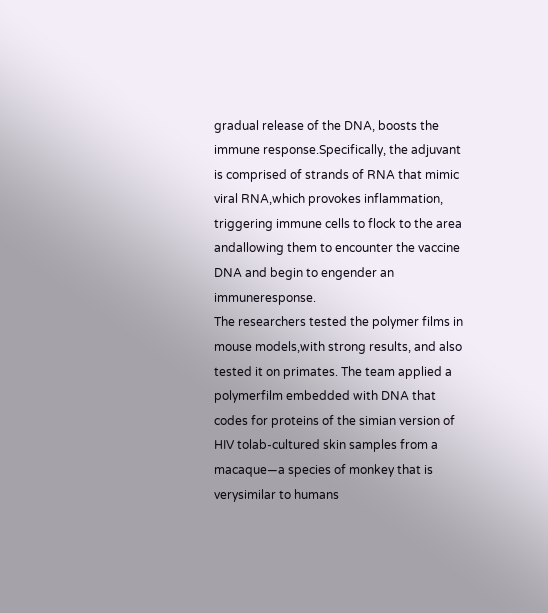gradual release of the DNA, boosts the immune response.Specifically, the adjuvant is comprised of strands of RNA that mimic viral RNA,which provokes inflammation, triggering immune cells to flock to the area andallowing them to encounter the vaccine DNA and begin to engender an immuneresponse.
The researchers tested the polymer films in mouse models,with strong results, and also tested it on primates. The team applied a polymerfilm embedded with DNA that codes for proteins of the simian version of HIV tolab-cultured skin samples from a macaque—a species of monkey that is verysimilar to humans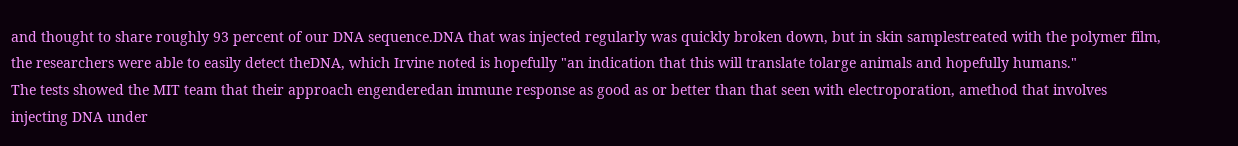and thought to share roughly 93 percent of our DNA sequence.DNA that was injected regularly was quickly broken down, but in skin samplestreated with the polymer film, the researchers were able to easily detect theDNA, which Irvine noted is hopefully "an indication that this will translate tolarge animals and hopefully humans."
The tests showed the MIT team that their approach engenderedan immune response as good as or better than that seen with electroporation, amethod that involves injecting DNA under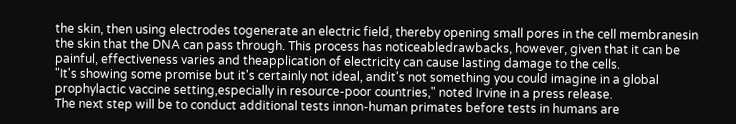the skin, then using electrodes togenerate an electric field, thereby opening small pores in the cell membranesin the skin that the DNA can pass through. This process has noticeabledrawbacks, however, given that it can be painful, effectiveness varies and theapplication of electricity can cause lasting damage to the cells.
"It's showing some promise but it's certainly not ideal, andit's not something you could imagine in a global prophylactic vaccine setting,especially in resource-poor countries," noted Irvine in a press release.
The next step will be to conduct additional tests innon-human primates before tests in humans are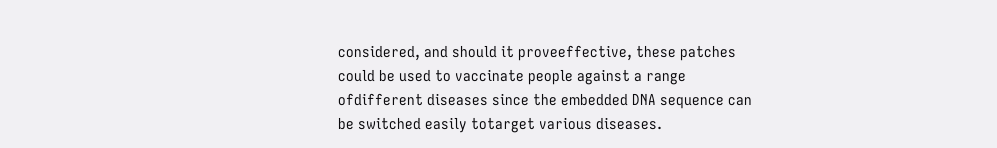considered, and should it proveeffective, these patches could be used to vaccinate people against a range ofdifferent diseases since the embedded DNA sequence can be switched easily totarget various diseases.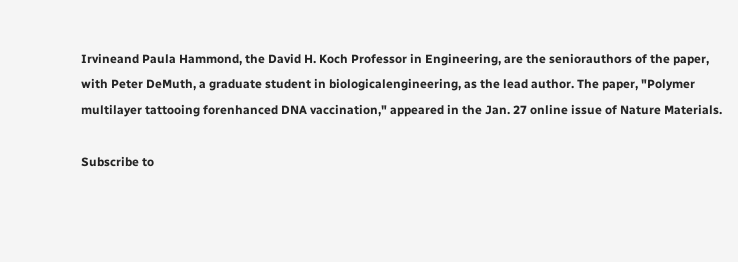Irvineand Paula Hammond, the David H. Koch Professor in Engineering, are the seniorauthors of the paper, with Peter DeMuth, a graduate student in biologicalengineering, as the lead author. The paper, "Polymer multilayer tattooing forenhanced DNA vaccination," appeared in the Jan. 27 online issue of Nature Materials.

Subscribe to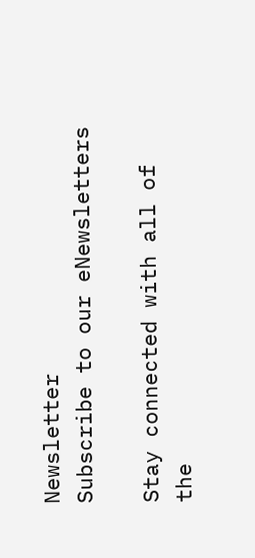Newsletter
Subscribe to our eNewsletters

Stay connected with all of the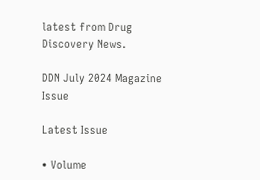latest from Drug Discovery News.

DDN July 2024 Magazine Issue

Latest Issue

• Volume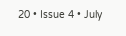20 • Issue 4 • July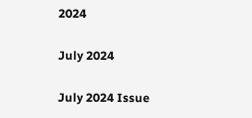2024

July 2024

July 2024 Issue